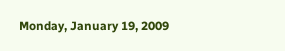Monday, January 19, 2009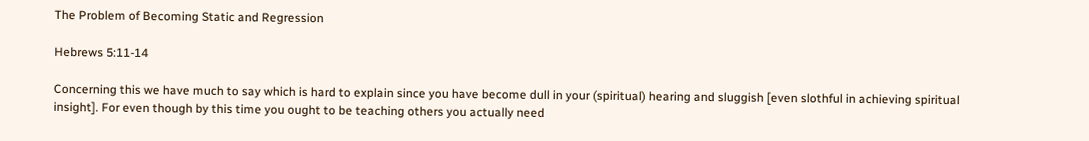The Problem of Becoming Static and Regression

Hebrews 5:11-14

Concerning this we have much to say which is hard to explain since you have become dull in your (spiritual) hearing and sluggish [even slothful in achieving spiritual insight]. For even though by this time you ought to be teaching others you actually need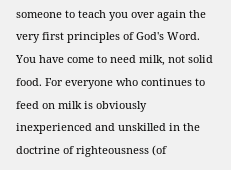someone to teach you over again the very first principles of God's Word. You have come to need milk, not solid food. For everyone who continues to feed on milk is obviously inexperienced and unskilled in the doctrine of righteousness (of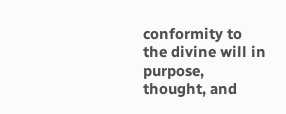conformity to the divine will in purpose, thought, and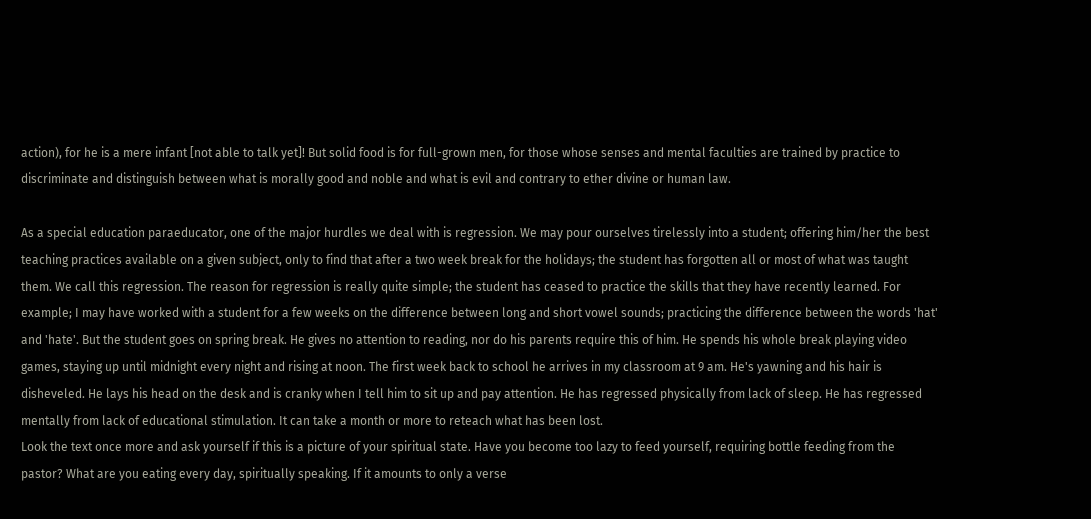action), for he is a mere infant [not able to talk yet]! But solid food is for full-grown men, for those whose senses and mental faculties are trained by practice to discriminate and distinguish between what is morally good and noble and what is evil and contrary to ether divine or human law.

As a special education paraeducator, one of the major hurdles we deal with is regression. We may pour ourselves tirelessly into a student; offering him/her the best teaching practices available on a given subject, only to find that after a two week break for the holidays; the student has forgotten all or most of what was taught them. We call this regression. The reason for regression is really quite simple; the student has ceased to practice the skills that they have recently learned. For example; I may have worked with a student for a few weeks on the difference between long and short vowel sounds; practicing the difference between the words 'hat' and 'hate'. But the student goes on spring break. He gives no attention to reading, nor do his parents require this of him. He spends his whole break playing video games, staying up until midnight every night and rising at noon. The first week back to school he arrives in my classroom at 9 am. He's yawning and his hair is disheveled. He lays his head on the desk and is cranky when I tell him to sit up and pay attention. He has regressed physically from lack of sleep. He has regressed mentally from lack of educational stimulation. It can take a month or more to reteach what has been lost.
Look the text once more and ask yourself if this is a picture of your spiritual state. Have you become too lazy to feed yourself, requiring bottle feeding from the pastor? What are you eating every day, spiritually speaking. If it amounts to only a verse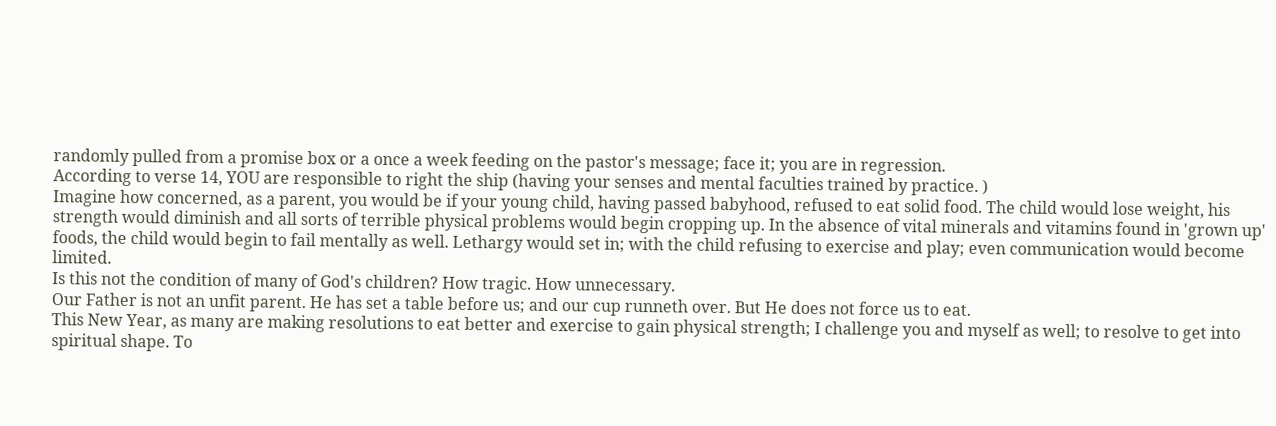randomly pulled from a promise box or a once a week feeding on the pastor's message; face it; you are in regression.
According to verse 14, YOU are responsible to right the ship (having your senses and mental faculties trained by practice. )
Imagine how concerned, as a parent, you would be if your young child, having passed babyhood, refused to eat solid food. The child would lose weight, his strength would diminish and all sorts of terrible physical problems would begin cropping up. In the absence of vital minerals and vitamins found in 'grown up' foods, the child would begin to fail mentally as well. Lethargy would set in; with the child refusing to exercise and play; even communication would become limited.
Is this not the condition of many of God's children? How tragic. How unnecessary.
Our Father is not an unfit parent. He has set a table before us; and our cup runneth over. But He does not force us to eat.
This New Year, as many are making resolutions to eat better and exercise to gain physical strength; I challenge you and myself as well; to resolve to get into spiritual shape. To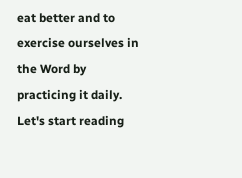eat better and to exercise ourselves in the Word by practicing it daily. Let's start reading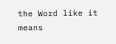the Word like it means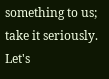something to us; take it seriously. Let's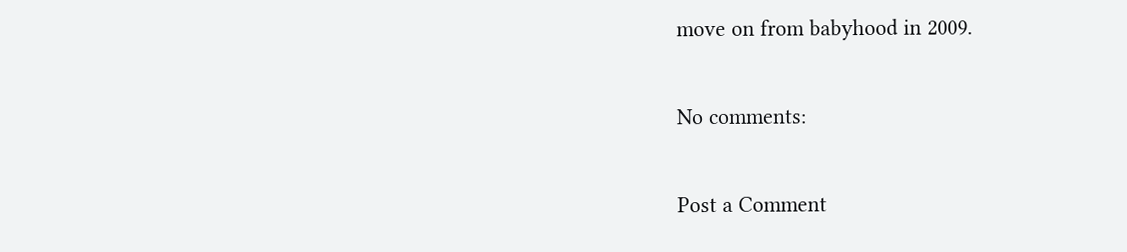move on from babyhood in 2009.

No comments:

Post a Comment